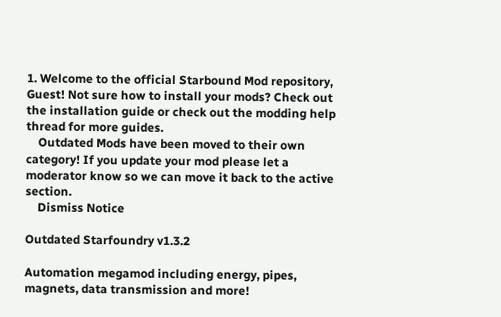1. Welcome to the official Starbound Mod repository, Guest! Not sure how to install your mods? Check out the installation guide or check out the modding help thread for more guides.
    Outdated Mods have been moved to their own category! If you update your mod please let a moderator know so we can move it back to the active section.
    Dismiss Notice

Outdated Starfoundry v1.3.2

Automation megamod including energy, pipes, magnets, data transmission and more!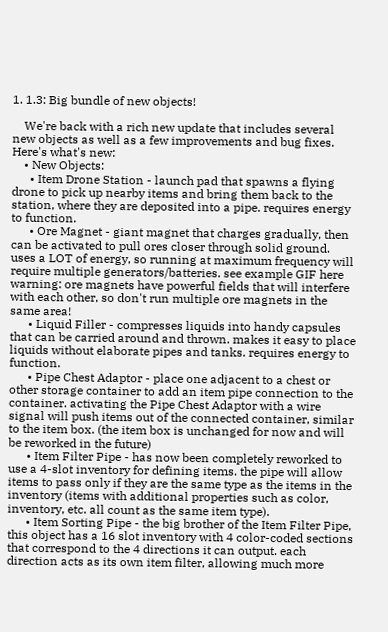1. 1.3: Big bundle of new objects!

    We're back with a rich new update that includes several new objects as well as a few improvements and bug fixes. Here's what's new:
    • New Objects:
      • Item Drone Station - launch pad that spawns a flying drone to pick up nearby items and bring them back to the station, where they are deposited into a pipe. requires energy to function.
      • Ore Magnet - giant magnet that charges gradually, then can be activated to pull ores closer through solid ground. uses a LOT of energy, so running at maximum frequency will require multiple generators/batteries. see example GIF here warning: ore magnets have powerful fields that will interfere with each other, so don't run multiple ore magnets in the same area!
      • Liquid Filler - compresses liquids into handy capsules that can be carried around and thrown. makes it easy to place liquids without elaborate pipes and tanks. requires energy to function.
      • Pipe Chest Adaptor - place one adjacent to a chest or other storage container to add an item pipe connection to the container. activating the Pipe Chest Adaptor with a wire signal will push items out of the connected container, similar to the item box. (the item box is unchanged for now and will be reworked in the future)
      • Item Filter Pipe - has now been completely reworked to use a 4-slot inventory for defining items. the pipe will allow items to pass only if they are the same type as the items in the inventory (items with additional properties such as color, inventory, etc. all count as the same item type).
      • Item Sorting Pipe - the big brother of the Item Filter Pipe, this object has a 16 slot inventory with 4 color-coded sections that correspond to the 4 directions it can output. each direction acts as its own item filter, allowing much more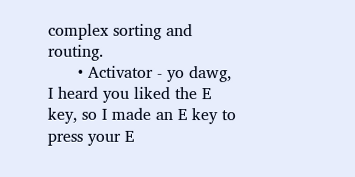complex sorting and routing.
      • Activator - yo dawg, I heard you liked the E key, so I made an E key to press your E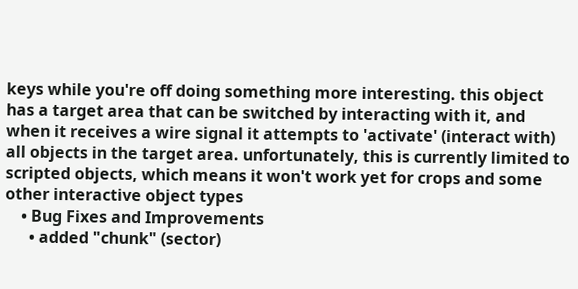keys while you're off doing something more interesting. this object has a target area that can be switched by interacting with it, and when it receives a wire signal it attempts to 'activate' (interact with) all objects in the target area. unfortunately, this is currently limited to scripted objects, which means it won't work yet for crops and some other interactive object types
    • Bug Fixes and Improvements
      • added "chunk" (sector)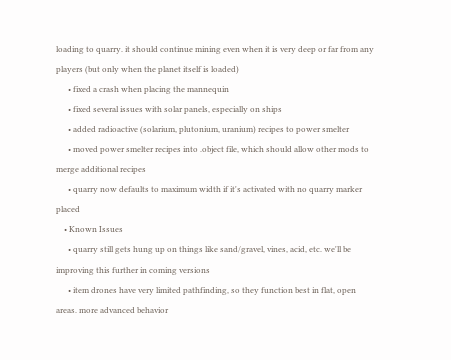loading to quarry. it should continue mining even when it is very deep or far from any players (but only when the planet itself is loaded)
      • fixed a crash when placing the mannequin
      • fixed several issues with solar panels, especially on ships
      • added radioactive (solarium, plutonium, uranium) recipes to power smelter
      • moved power smelter recipes into .object file, which should allow other mods to merge additional recipes
      • quarry now defaults to maximum width if it's activated with no quarry marker placed
    • Known Issues
      • quarry still gets hung up on things like sand/gravel, vines, acid, etc. we'll be improving this further in coming versions
      • item drones have very limited pathfinding, so they function best in flat, open areas. more advanced behavior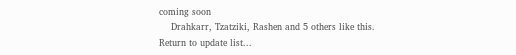coming soon
    Drahkarr, Tzatziki, Rashen and 5 others like this.
Return to update list...